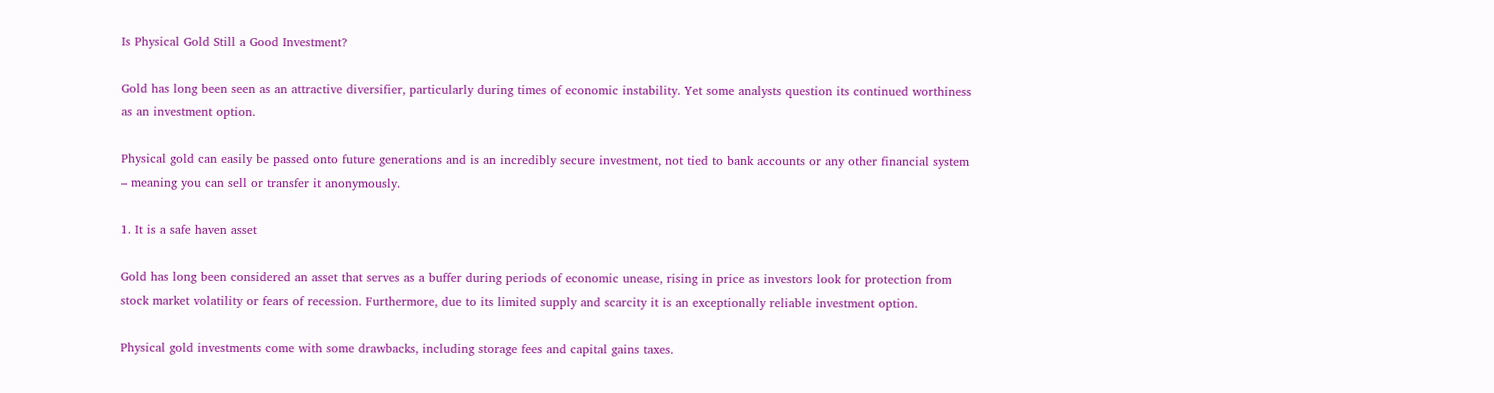Is Physical Gold Still a Good Investment?

Gold has long been seen as an attractive diversifier, particularly during times of economic instability. Yet some analysts question its continued worthiness as an investment option.

Physical gold can easily be passed onto future generations and is an incredibly secure investment, not tied to bank accounts or any other financial system – meaning you can sell or transfer it anonymously.

1. It is a safe haven asset

Gold has long been considered an asset that serves as a buffer during periods of economic unease, rising in price as investors look for protection from stock market volatility or fears of recession. Furthermore, due to its limited supply and scarcity it is an exceptionally reliable investment option.

Physical gold investments come with some drawbacks, including storage fees and capital gains taxes.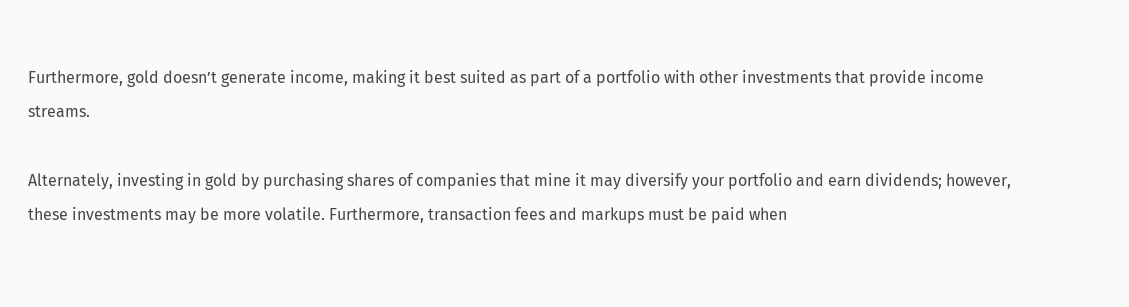Furthermore, gold doesn’t generate income, making it best suited as part of a portfolio with other investments that provide income streams.

Alternately, investing in gold by purchasing shares of companies that mine it may diversify your portfolio and earn dividends; however, these investments may be more volatile. Furthermore, transaction fees and markups must be paid when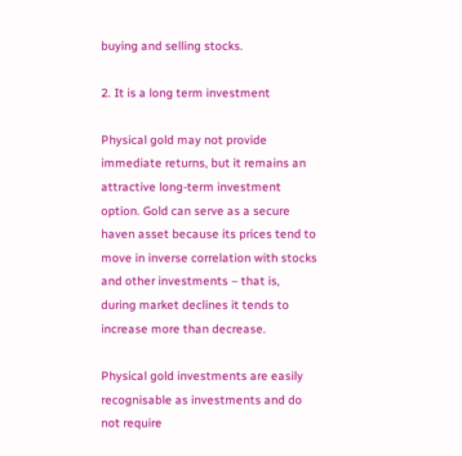buying and selling stocks.

2. It is a long term investment

Physical gold may not provide immediate returns, but it remains an attractive long-term investment option. Gold can serve as a secure haven asset because its prices tend to move in inverse correlation with stocks and other investments – that is, during market declines it tends to increase more than decrease.

Physical gold investments are easily recognisable as investments and do not require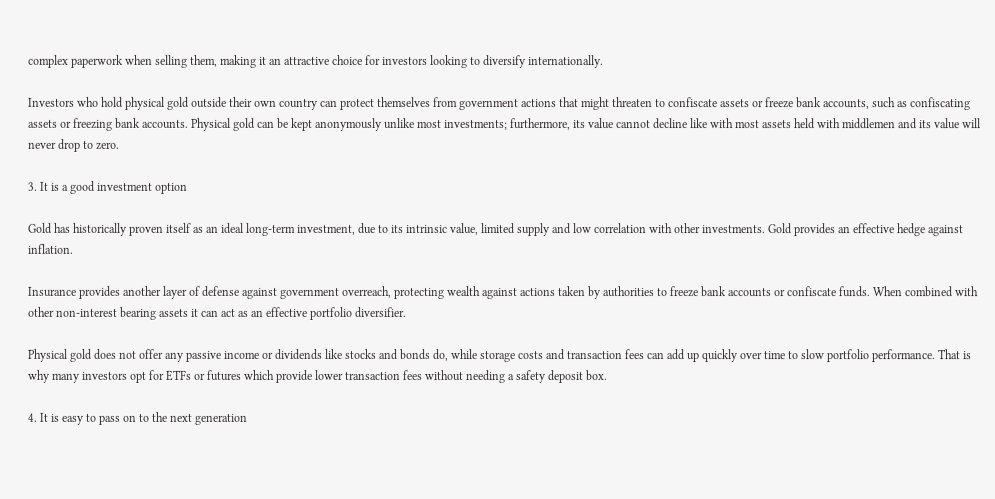complex paperwork when selling them, making it an attractive choice for investors looking to diversify internationally.

Investors who hold physical gold outside their own country can protect themselves from government actions that might threaten to confiscate assets or freeze bank accounts, such as confiscating assets or freezing bank accounts. Physical gold can be kept anonymously unlike most investments; furthermore, its value cannot decline like with most assets held with middlemen and its value will never drop to zero.

3. It is a good investment option

Gold has historically proven itself as an ideal long-term investment, due to its intrinsic value, limited supply and low correlation with other investments. Gold provides an effective hedge against inflation.

Insurance provides another layer of defense against government overreach, protecting wealth against actions taken by authorities to freeze bank accounts or confiscate funds. When combined with other non-interest bearing assets it can act as an effective portfolio diversifier.

Physical gold does not offer any passive income or dividends like stocks and bonds do, while storage costs and transaction fees can add up quickly over time to slow portfolio performance. That is why many investors opt for ETFs or futures which provide lower transaction fees without needing a safety deposit box.

4. It is easy to pass on to the next generation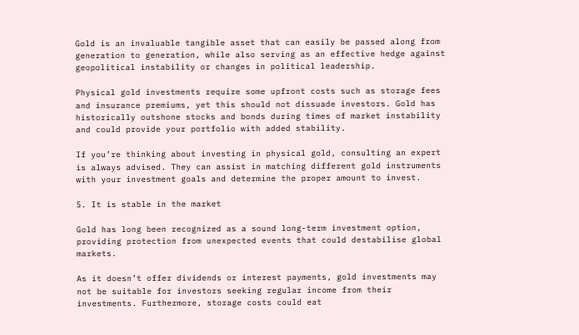Gold is an invaluable tangible asset that can easily be passed along from generation to generation, while also serving as an effective hedge against geopolitical instability or changes in political leadership.

Physical gold investments require some upfront costs such as storage fees and insurance premiums, yet this should not dissuade investors. Gold has historically outshone stocks and bonds during times of market instability and could provide your portfolio with added stability.

If you’re thinking about investing in physical gold, consulting an expert is always advised. They can assist in matching different gold instruments with your investment goals and determine the proper amount to invest.

5. It is stable in the market

Gold has long been recognized as a sound long-term investment option, providing protection from unexpected events that could destabilise global markets.

As it doesn’t offer dividends or interest payments, gold investments may not be suitable for investors seeking regular income from their investments. Furthermore, storage costs could eat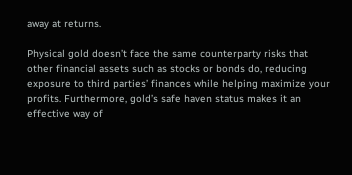away at returns.

Physical gold doesn’t face the same counterparty risks that other financial assets such as stocks or bonds do, reducing exposure to third parties’ finances while helping maximize your profits. Furthermore, gold’s safe haven status makes it an effective way of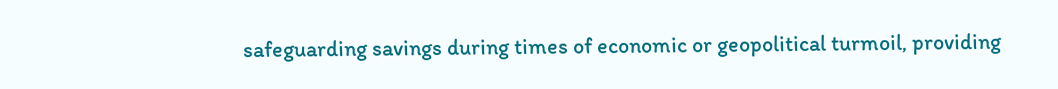safeguarding savings during times of economic or geopolitical turmoil, providing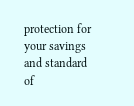protection for your savings and standard of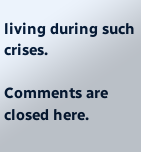living during such crises.

Comments are closed here.